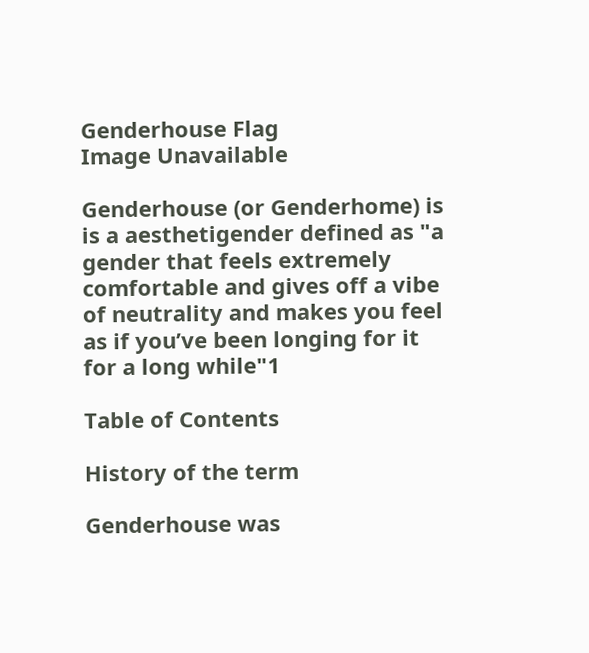Genderhouse Flag
Image Unavailable

Genderhouse (or Genderhome) is is a aesthetigender defined as "a gender that feels extremely comfortable and gives off a vibe of neutrality and makes you feel as if you’ve been longing for it for a long while"1

Table of Contents

History of the term

Genderhouse was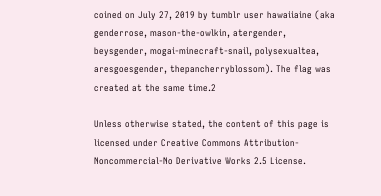coined on July 27, 2019 by tumblr user hawaiiaine (aka genderrose, mason-the-owlkin, atergender, beysgender, mogai-minecraft-snail, polysexualtea, aresgoesgender, thepancherryblossom). The flag was created at the same time.2

Unless otherwise stated, the content of this page is licensed under Creative Commons Attribution-Noncommercial-No Derivative Works 2.5 License.